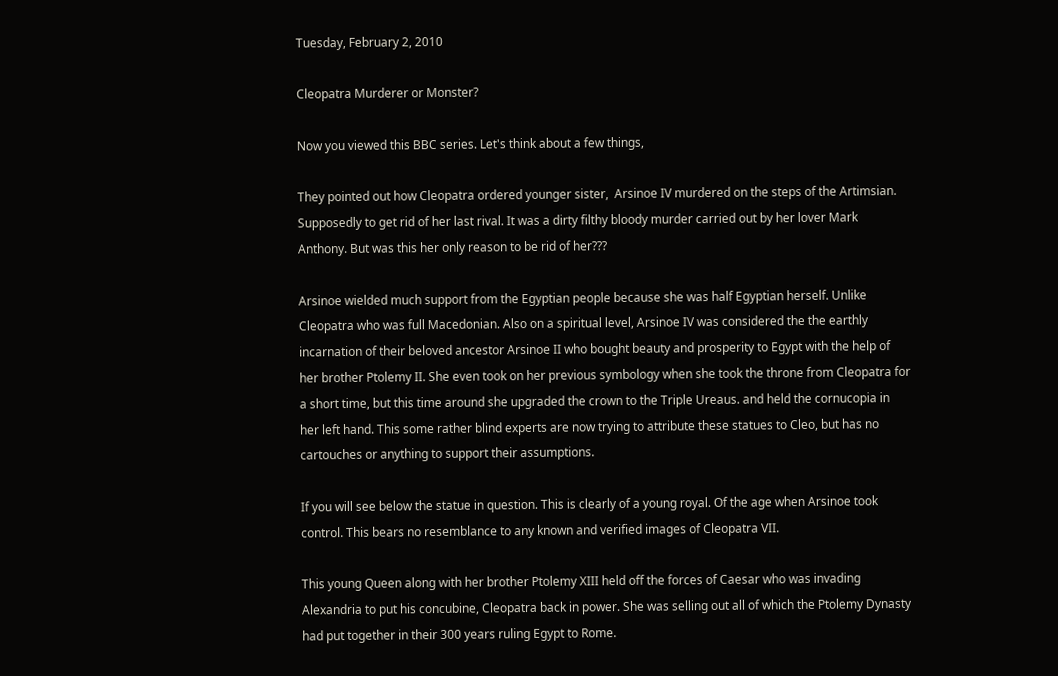Tuesday, February 2, 2010

Cleopatra Murderer or Monster?

Now you viewed this BBC series. Let's think about a few things,

They pointed out how Cleopatra ordered younger sister,  Arsinoe IV murdered on the steps of the Artimsian. Supposedly to get rid of her last rival. It was a dirty filthy bloody murder carried out by her lover Mark Anthony. But was this her only reason to be rid of her???

Arsinoe wielded much support from the Egyptian people because she was half Egyptian herself. Unlike Cleopatra who was full Macedonian. Also on a spiritual level, Arsinoe IV was considered the the earthly incarnation of their beloved ancestor Arsinoe II who bought beauty and prosperity to Egypt with the help of her brother Ptolemy II. She even took on her previous symbology when she took the throne from Cleopatra for a short time, but this time around she upgraded the crown to the Triple Ureaus. and held the cornucopia in her left hand. This some rather blind experts are now trying to attribute these statues to Cleo, but has no cartouches or anything to support their assumptions.

If you will see below the statue in question. This is clearly of a young royal. Of the age when Arsinoe took control. This bears no resemblance to any known and verified images of Cleopatra VII.

This young Queen along with her brother Ptolemy XIII held off the forces of Caesar who was invading Alexandria to put his concubine, Cleopatra back in power. She was selling out all of which the Ptolemy Dynasty had put together in their 300 years ruling Egypt to Rome.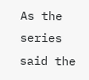As the series said the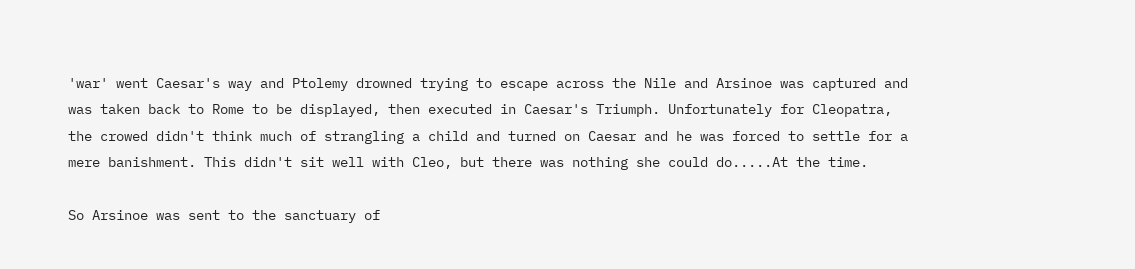'war' went Caesar's way and Ptolemy drowned trying to escape across the Nile and Arsinoe was captured and was taken back to Rome to be displayed, then executed in Caesar's Triumph. Unfortunately for Cleopatra, the crowed didn't think much of strangling a child and turned on Caesar and he was forced to settle for a mere banishment. This didn't sit well with Cleo, but there was nothing she could do.....At the time.

So Arsinoe was sent to the sanctuary of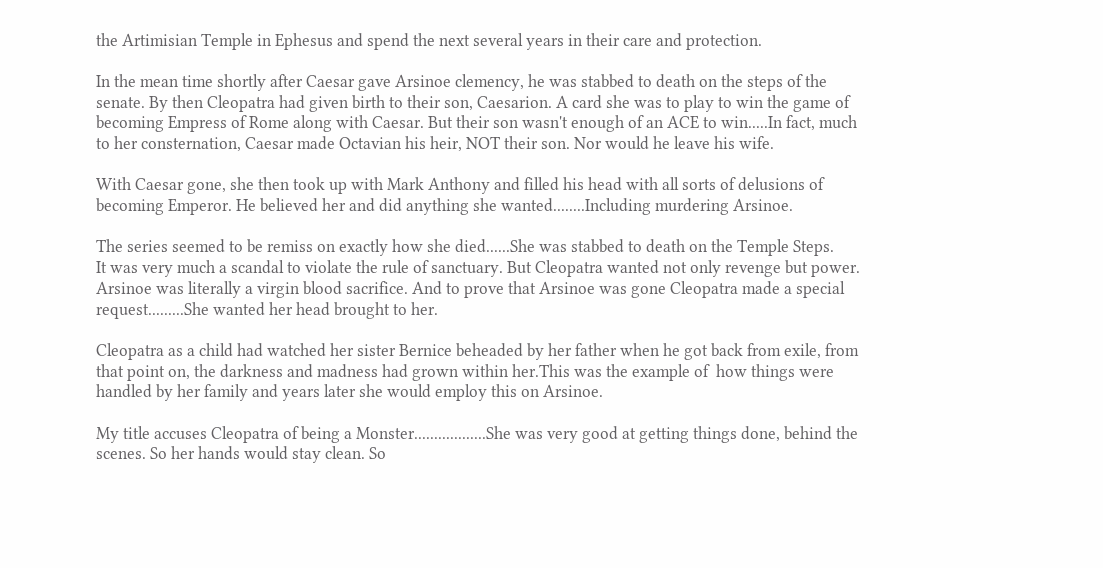the Artimisian Temple in Ephesus and spend the next several years in their care and protection.

In the mean time shortly after Caesar gave Arsinoe clemency, he was stabbed to death on the steps of the senate. By then Cleopatra had given birth to their son, Caesarion. A card she was to play to win the game of becoming Empress of Rome along with Caesar. But their son wasn't enough of an ACE to win.....In fact, much to her consternation, Caesar made Octavian his heir, NOT their son. Nor would he leave his wife.

With Caesar gone, she then took up with Mark Anthony and filled his head with all sorts of delusions of becoming Emperor. He believed her and did anything she wanted........Including murdering Arsinoe.

The series seemed to be remiss on exactly how she died......She was stabbed to death on the Temple Steps.
It was very much a scandal to violate the rule of sanctuary. But Cleopatra wanted not only revenge but power.
Arsinoe was literally a virgin blood sacrifice. And to prove that Arsinoe was gone Cleopatra made a special request.........She wanted her head brought to her.

Cleopatra as a child had watched her sister Bernice beheaded by her father when he got back from exile, from that point on, the darkness and madness had grown within her.This was the example of  how things were handled by her family and years later she would employ this on Arsinoe.

My title accuses Cleopatra of being a Monster..................She was very good at getting things done, behind the scenes. So her hands would stay clean. So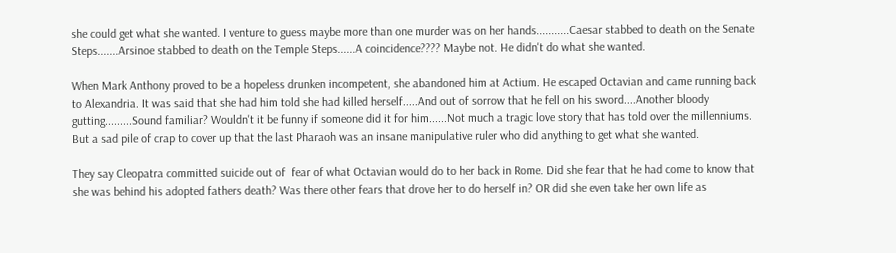she could get what she wanted. I venture to guess maybe more than one murder was on her hands...........Caesar stabbed to death on the Senate Steps.......Arsinoe stabbed to death on the Temple Steps......A coincidence???? Maybe not. He didn't do what she wanted.

When Mark Anthony proved to be a hopeless drunken incompetent, she abandoned him at Actium. He escaped Octavian and came running back to Alexandria. It was said that she had him told she had killed herself.....And out of sorrow that he fell on his sword....Another bloody gutting.........Sound familiar? Wouldn't it be funny if someone did it for him......Not much a tragic love story that has told over the millenniums. But a sad pile of crap to cover up that the last Pharaoh was an insane manipulative ruler who did anything to get what she wanted.

They say Cleopatra committed suicide out of  fear of what Octavian would do to her back in Rome. Did she fear that he had come to know that she was behind his adopted fathers death? Was there other fears that drove her to do herself in? OR did she even take her own life as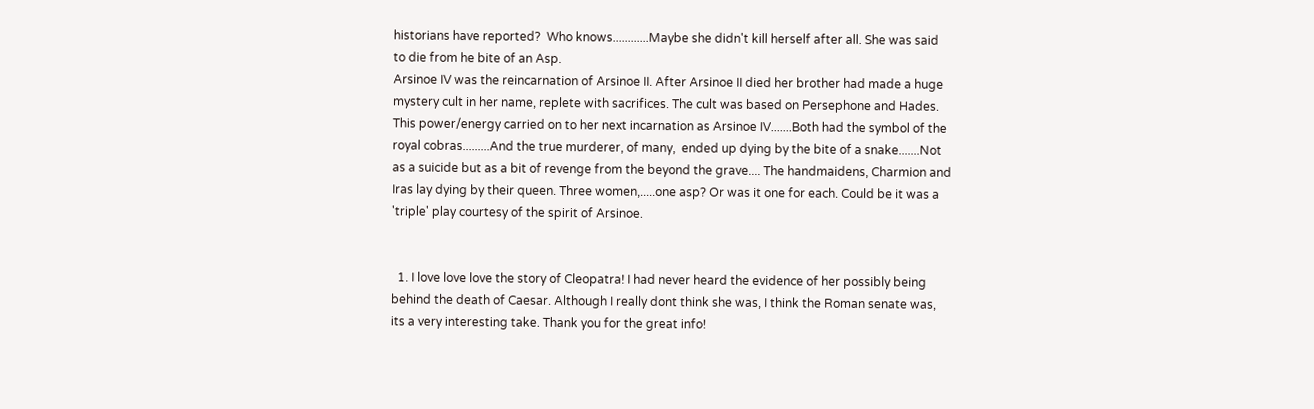historians have reported?  Who knows............Maybe she didn't kill herself after all. She was said to die from he bite of an Asp.
Arsinoe IV was the reincarnation of Arsinoe II. After Arsinoe II died her brother had made a huge mystery cult in her name, replete with sacrifices. The cult was based on Persephone and Hades. This power/energy carried on to her next incarnation as Arsinoe IV.......Both had the symbol of the royal cobras.........And the true murderer, of many,  ended up dying by the bite of a snake.......Not as a suicide but as a bit of revenge from the beyond the grave.... The handmaidens, Charmion and Iras lay dying by their queen. Three women,.....one asp? Or was it one for each. Could be it was a 'triple' play courtesy of the spirit of Arsinoe.


  1. I love love love the story of Cleopatra! I had never heard the evidence of her possibly being behind the death of Caesar. Although I really dont think she was, I think the Roman senate was, its a very interesting take. Thank you for the great info!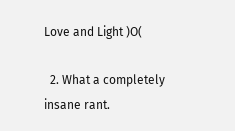Love and Light )O(

  2. What a completely insane rant.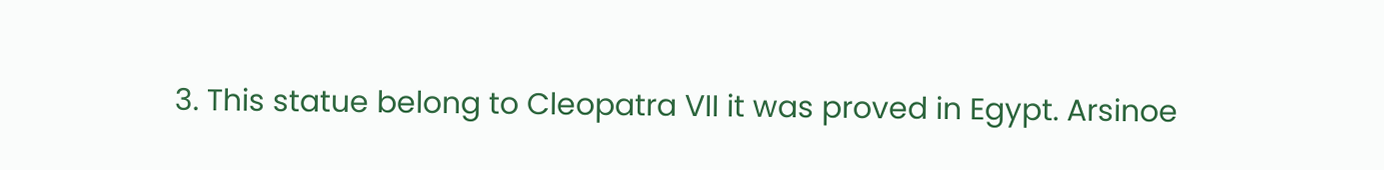3. This statue belong to Cleopatra VII it was proved in Egypt. Arsinoe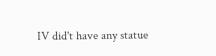IV did't have any statue